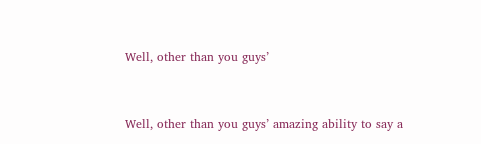Well, other than you guys’


Well, other than you guys’ amazing ability to say a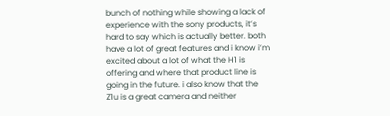bunch of nothing while showing a lack of experience with the sony products, it’s hard to say which is actually better. both have a lot of great features and i know i’m excited about a lot of what the H1 is offering and where that product line is going in the future. i also know that the Z1u is a great camera and neither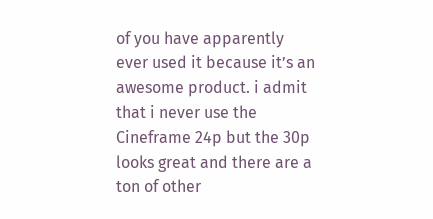of you have apparently ever used it because it’s an awesome product. i admit that i never use the Cineframe 24p but the 30p looks great and there are a ton of other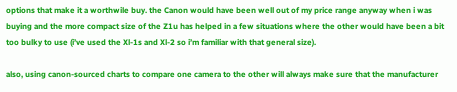options that make it a worthwile buy. the Canon would have been well out of my price range anyway when i was buying and the more compact size of the Z1u has helped in a few situations where the other would have been a bit too bulky to use (i’ve used the Xl-1s and Xl-2 so i’m familiar with that general size).

also, using canon-sourced charts to compare one camera to the other will always make sure that the manufacturer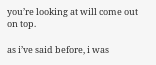you’re looking at will come out on top.

as i’ve said before, i was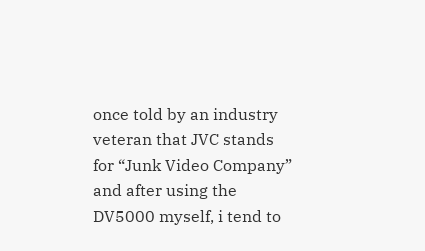once told by an industry veteran that JVC stands for “Junk Video Company” and after using the DV5000 myself, i tend to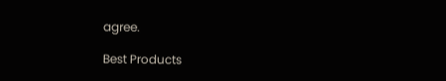agree.

Best Products